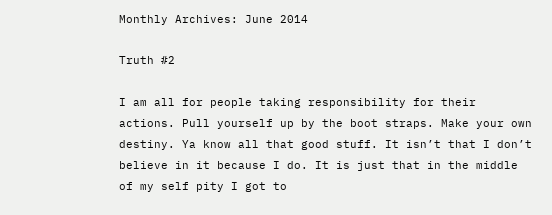Monthly Archives: June 2014

Truth #2

I am all for people taking responsibility for their actions. Pull yourself up by the boot straps. Make your own destiny. Ya know all that good stuff. It isn’t that I don’t believe in it because I do. It is just that in the middle of my self pity I got to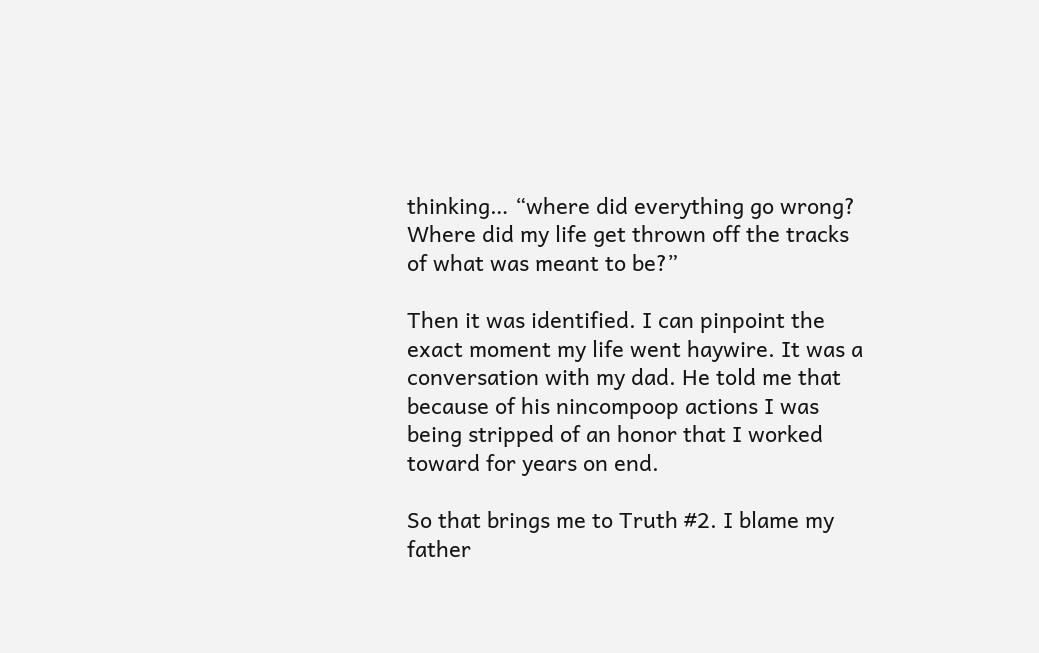thinking… “where did everything go wrong? Where did my life get thrown off the tracks of what was meant to be?”

Then it was identified. I can pinpoint the exact moment my life went haywire. It was a conversation with my dad. He told me that because of his nincompoop actions I was being stripped of an honor that I worked toward for years on end.

So that brings me to Truth #2. I blame my father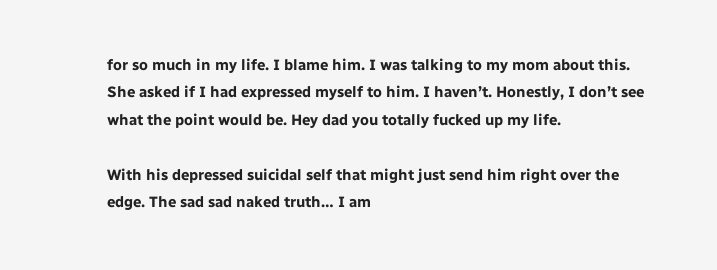for so much in my life. I blame him. I was talking to my mom about this. She asked if I had expressed myself to him. I haven’t. Honestly, I don’t see what the point would be. Hey dad you totally fucked up my life.

With his depressed suicidal self that might just send him right over the edge. The sad sad naked truth… I am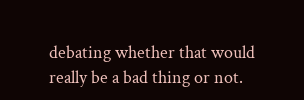debating whether that would really be a bad thing or not.